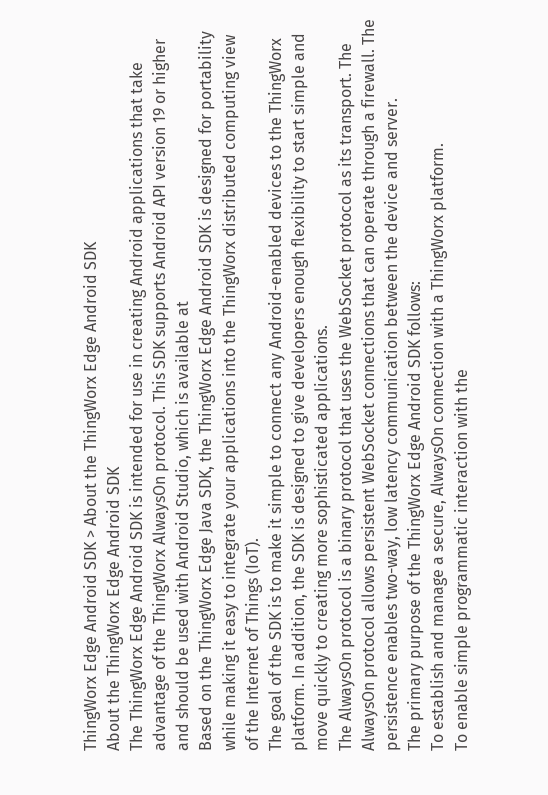ThingWorx Edge Android SDK > About the ThingWorx Edge Android SDK
About the ThingWorx Edge Android SDK
The ThingWorx Edge Android SDK is intended for use in creating Android applications that take advantage of the ThingWorx AlwaysOn protocol. This SDK supports Android API version 19 or higher and should be used with Android Studio, which is available at
Based on the ThingWorx Edge Java SDK, the ThingWorx Edge Android SDK is designed for portability while making it easy to integrate your applications into the ThingWorx distributed computing view of the Internet of Things (IoT).
The goal of the SDK is to make it simple to connect any Android-enabled devices to the ThingWorx platform. In addition, the SDK is designed to give developers enough flexibility to start simple and move quickly to creating more sophisticated applications.
The AlwaysOn protocol is a binary protocol that uses the WebSocket protocol as its transport. The AlwaysOn protocol allows persistent WebSocket connections that can operate through a firewall. The persistence enables two-way, low latency communication between the device and server.
The primary purpose of the ThingWorx Edge Android SDK follows:
To establish and manage a secure, AlwaysOn connection with a ThingWorx platform.
To enable simple programmatic interaction with the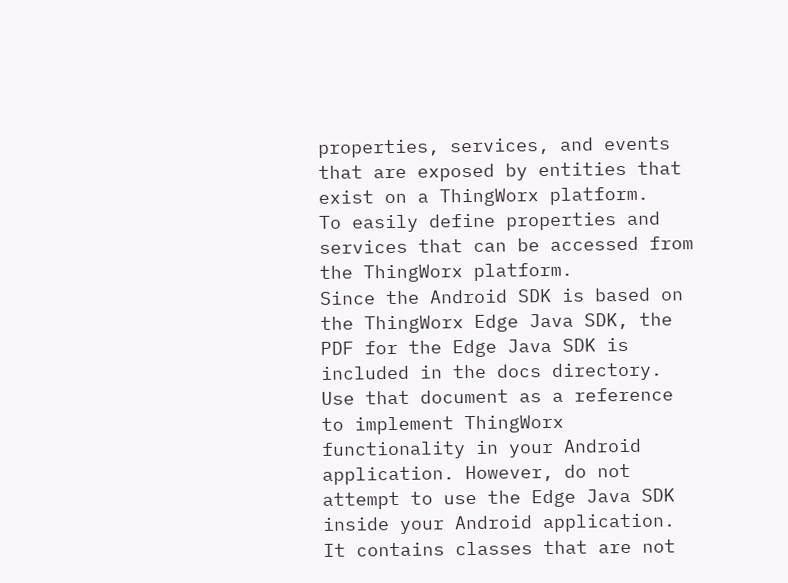properties, services, and events that are exposed by entities that exist on a ThingWorx platform.
To easily define properties and services that can be accessed from the ThingWorx platform.
Since the Android SDK is based on the ThingWorx Edge Java SDK, the PDF for the Edge Java SDK is included in the docs directory. Use that document as a reference to implement ThingWorx functionality in your Android application. However, do not attempt to use the Edge Java SDK inside your Android application. It contains classes that are not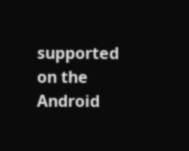supported on the Android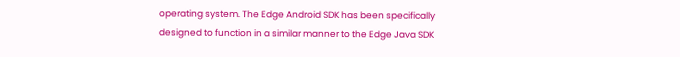operating system. The Edge Android SDK has been specifically designed to function in a similar manner to the Edge Java SDK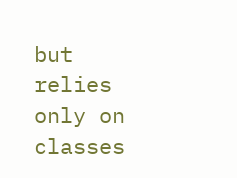but relies only on classes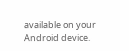available on your Android device.